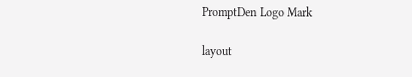PromptDen Logo Mark

layout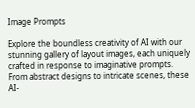Image Prompts

Explore the boundless creativity of AI with our stunning gallery of layout images, each uniquely crafted in response to imaginative prompts. From abstract designs to intricate scenes, these AI-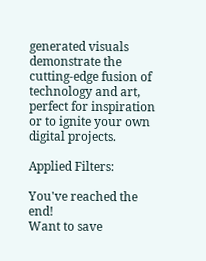generated visuals demonstrate the cutting-edge fusion of technology and art, perfect for inspiration or to ignite your own digital projects.

Applied Filters:

You've reached the end!
Want to save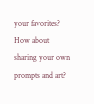your favorites?  How about sharing your own prompts and art?